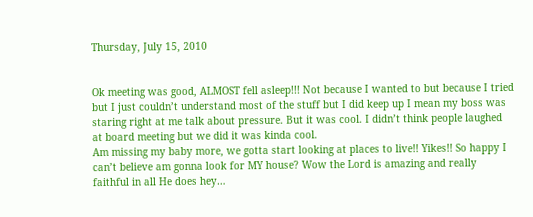Thursday, July 15, 2010


Ok meeting was good, ALMOST fell asleep!!! Not because I wanted to but because I tried but I just couldn’t understand most of the stuff but I did keep up I mean my boss was staring right at me talk about pressure. But it was cool. I didn’t think people laughed at board meeting but we did it was kinda cool.
Am missing my baby more, we gotta start looking at places to live!! Yikes!! So happy I can’t believe am gonna look for MY house? Wow the Lord is amazing and really faithful in all He does hey…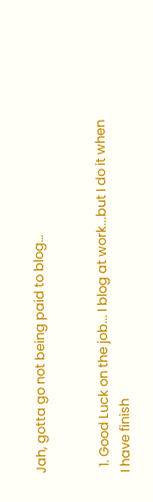Jah, gotta go not being paid to blog…


  1. Good Luck on the job... I blog at work...but I do it when I have finish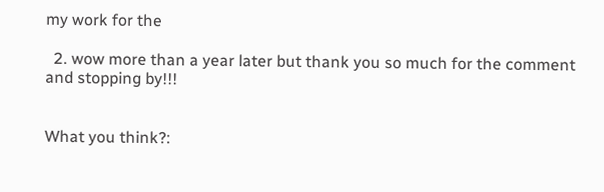my work for the

  2. wow more than a year later but thank you so much for the comment and stopping by!!!


What you think?: